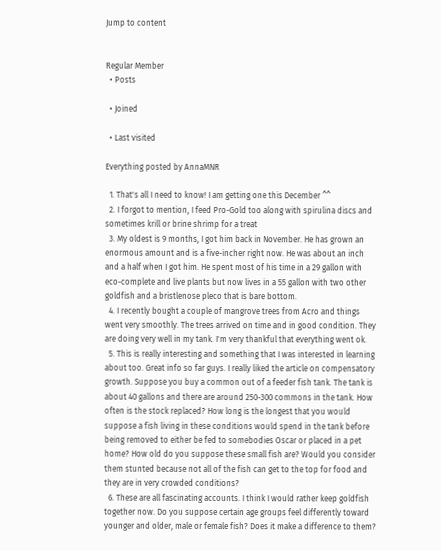Jump to content


Regular Member
  • Posts

  • Joined

  • Last visited

Everything posted by AnnaMNR

  1. That's all I need to know! I am getting one this December ^^
  2. I forgot to mention, I feed Pro-Gold too along with spirulina discs and sometimes krill or brine shrimp for a treat
  3. My oldest is 9 months, I got him back in November. He has grown an enormous amount and is a five-incher right now. He was about an inch and a half when I got him. He spent most of his time in a 29 gallon with eco-complete and live plants but now lives in a 55 gallon with two other goldfish and a bristlenose pleco that is bare bottom.
  4. I recently bought a couple of mangrove trees from Acro and things went very smoothly. The trees arrived on time and in good condition. They are doing very well in my tank. I'm very thankful that everything went ok.
  5. This is really interesting and something that I was interested in learning about too. Great info so far guys. I really liked the article on compensatory growth. Suppose you buy a common out of a feeder fish tank. The tank is about 40 gallons and there are around 250-300 commons in the tank. How often is the stock replaced? How long is the longest that you would suppose a fish living in these conditions would spend in the tank before being removed to either be fed to somebodies Oscar or placed in a pet home? How old do you suppose these small fish are? Would you consider them stunted because not all of the fish can get to the top for food and they are in very crowded conditions?
  6. These are all fascinating accounts. I think I would rather keep goldfish together now. Do you suppose certain age groups feel differently toward younger and older, male or female fish? Does it make a difference to them?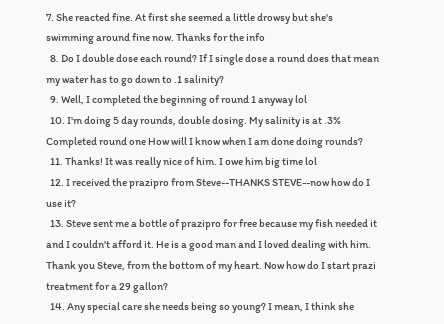7. She reacted fine. At first she seemed a little drowsy but she's swimming around fine now. Thanks for the info
  8. Do I double dose each round? If I single dose a round does that mean my water has to go down to .1 salinity?
  9. Well, I completed the beginning of round 1 anyway lol
  10. I'm doing 5 day rounds, double dosing. My salinity is at .3% Completed round one How will I know when I am done doing rounds?
  11. Thanks! It was really nice of him. I owe him big time lol
  12. I received the prazipro from Steve--THANKS STEVE--now how do I use it?
  13. Steve sent me a bottle of prazipro for free because my fish needed it and I couldn't afford it. He is a good man and I loved dealing with him. Thank you Steve, from the bottom of my heart. Now how do I start prazi treatment for a 29 gallon?
  14. Any special care she needs being so young? I mean, I think she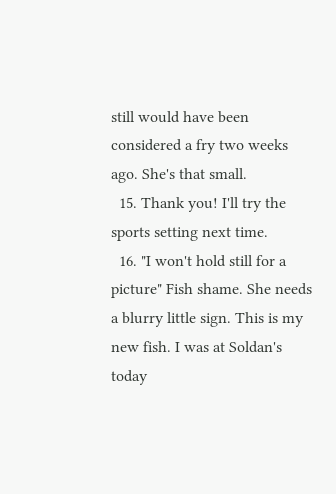still would have been considered a fry two weeks ago. She's that small.
  15. Thank you! I'll try the sports setting next time.
  16. "I won't hold still for a picture" Fish shame. She needs a blurry little sign. This is my new fish. I was at Soldan's today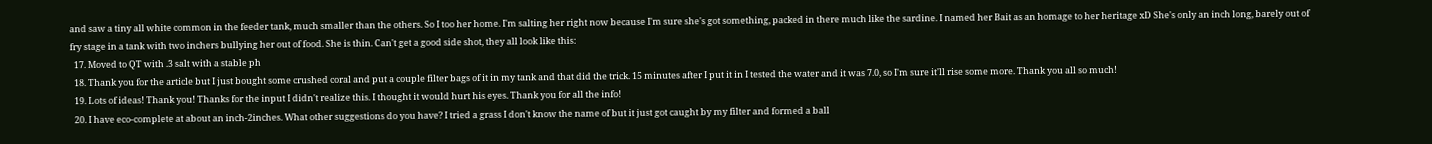and saw a tiny all white common in the feeder tank, much smaller than the others. So I too her home. I'm salting her right now because I'm sure she's got something, packed in there much like the sardine. I named her Bait as an homage to her heritage xD She's only an inch long, barely out of fry stage in a tank with two inchers bullying her out of food. She is thin. Can't get a good side shot, they all look like this:
  17. Moved to QT with .3 salt with a stable ph
  18. Thank you for the article but I just bought some crushed coral and put a couple filter bags of it in my tank and that did the trick. 15 minutes after I put it in I tested the water and it was 7.0, so I'm sure it'll rise some more. Thank you all so much!
  19. Lots of ideas! Thank you! Thanks for the input I didn't realize this. I thought it would hurt his eyes. Thank you for all the info!
  20. I have eco-complete at about an inch-2inches. What other suggestions do you have? I tried a grass I don't know the name of but it just got caught by my filter and formed a ball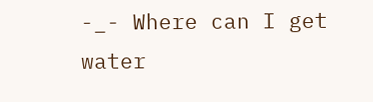-_- Where can I get water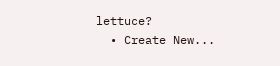lettuce?
  • Create New...